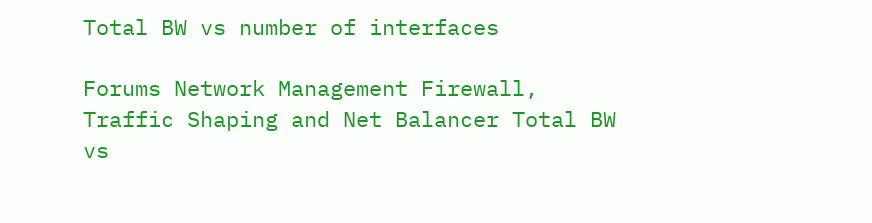Total BW vs number of interfaces

Forums Network Management Firewall, Traffic Shaping and Net Balancer Total BW vs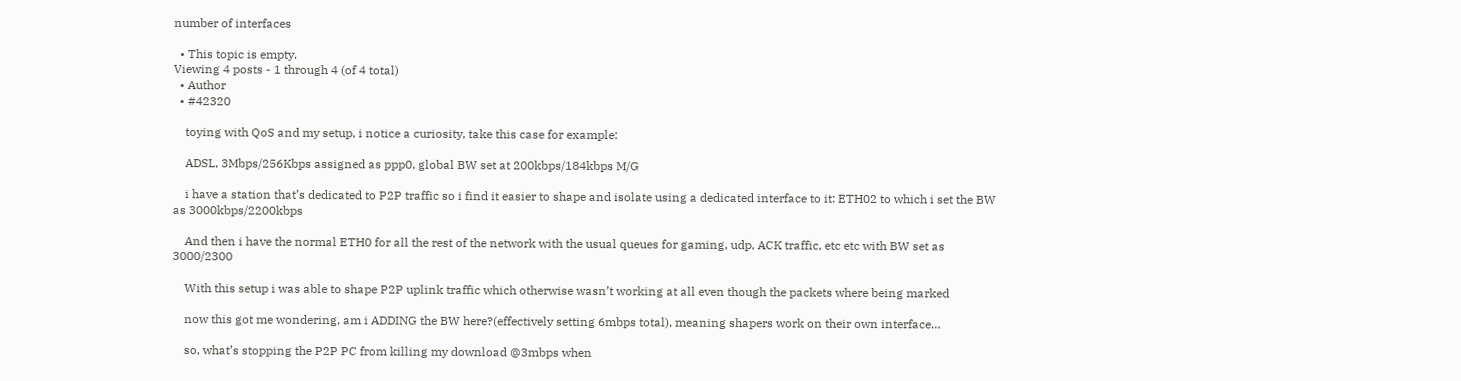number of interfaces

  • This topic is empty.
Viewing 4 posts - 1 through 4 (of 4 total)
  • Author
  • #42320

    toying with QoS and my setup, i notice a curiosity, take this case for example:

    ADSL, 3Mbps/256Kbps assigned as ppp0, global BW set at 200kbps/184kbps M/G

    i have a station that’s dedicated to P2P traffic so i find it easier to shape and isolate using a dedicated interface to it: ETH02 to which i set the BW as 3000kbps/2200kbps

    And then i have the normal ETH0 for all the rest of the network with the usual queues for gaming, udp, ACK traffic, etc etc with BW set as 3000/2300

    With this setup i was able to shape P2P uplink traffic which otherwise wasn’t working at all even though the packets where being marked

    now this got me wondering, am i ADDING the BW here?(effectively setting 6mbps total), meaning shapers work on their own interface…

    so, what’s stopping the P2P PC from killing my download @3mbps when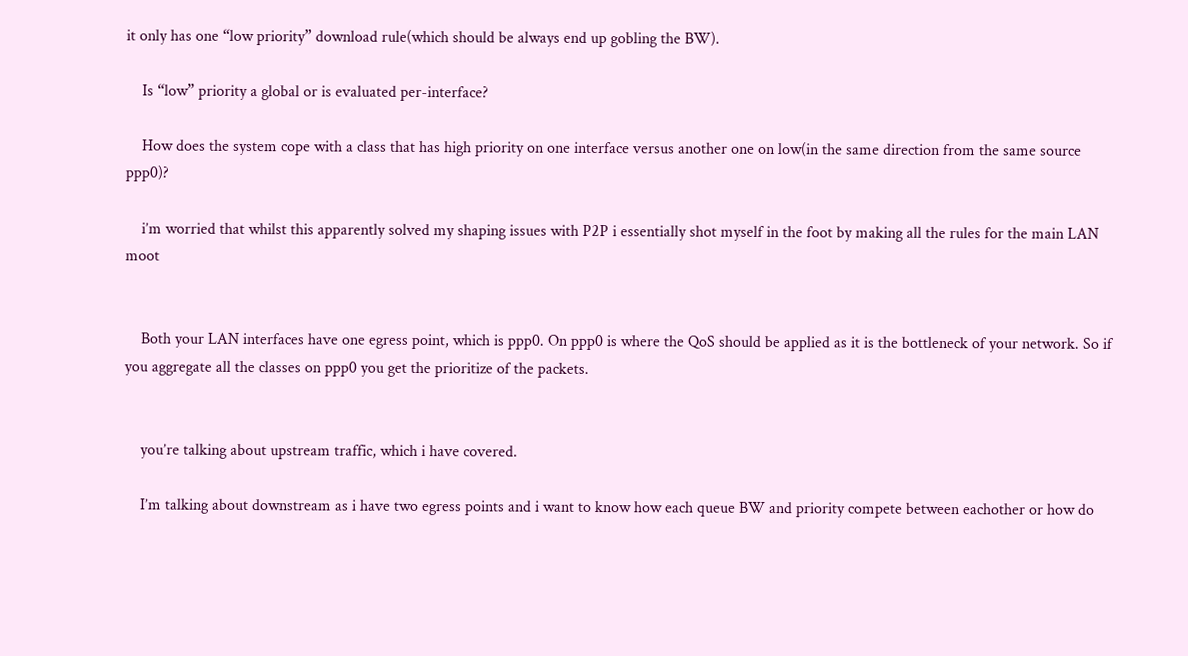it only has one “low priority” download rule(which should be always end up gobling the BW).

    Is “low” priority a global or is evaluated per-interface?

    How does the system cope with a class that has high priority on one interface versus another one on low(in the same direction from the same source ppp0)?

    i’m worried that whilst this apparently solved my shaping issues with P2P i essentially shot myself in the foot by making all the rules for the main LAN moot


    Both your LAN interfaces have one egress point, which is ppp0. On ppp0 is where the QoS should be applied as it is the bottleneck of your network. So if you aggregate all the classes on ppp0 you get the prioritize of the packets.


    you’re talking about upstream traffic, which i have covered.

    I’m talking about downstream as i have two egress points and i want to know how each queue BW and priority compete between eachother or how do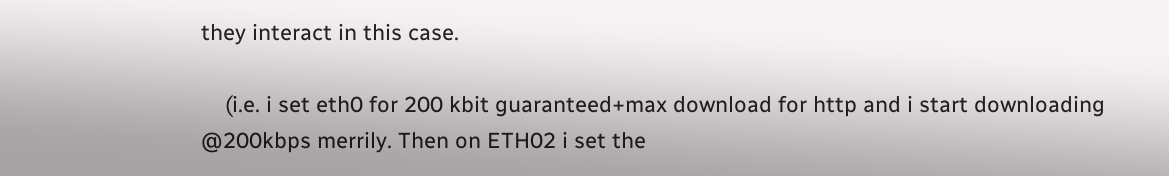they interact in this case.

    (i.e. i set eth0 for 200 kbit guaranteed+max download for http and i start downloading @200kbps merrily. Then on ETH02 i set the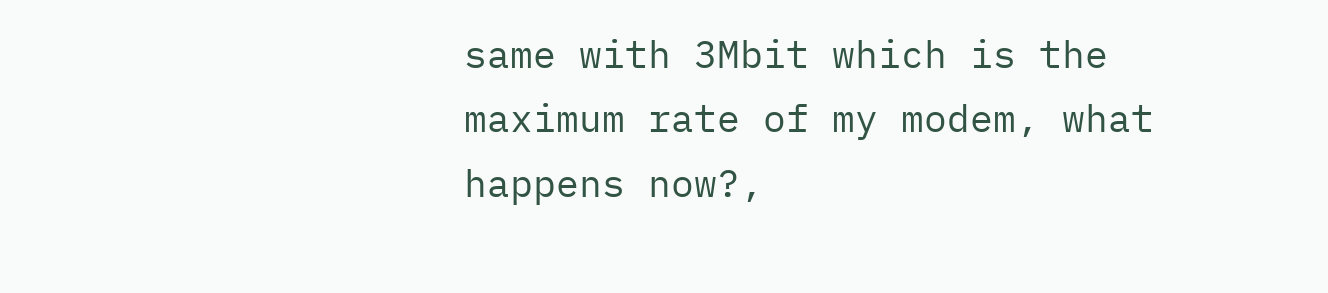same with 3Mbit which is the maximum rate of my modem, what happens now?,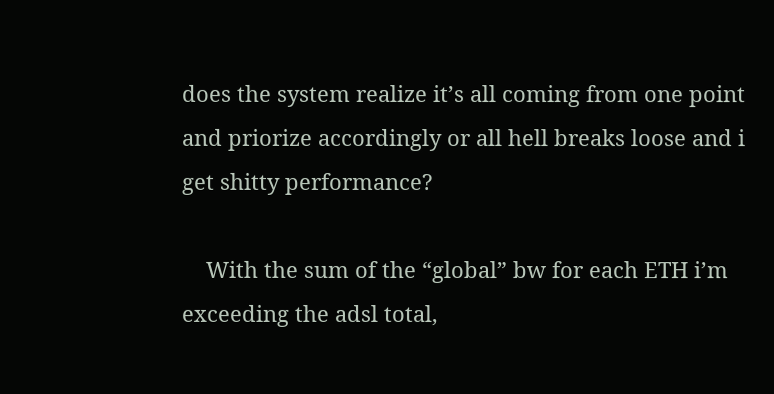does the system realize it’s all coming from one point and priorize accordingly or all hell breaks loose and i get shitty performance?

    With the sum of the “global” bw for each ETH i’m exceeding the adsl total,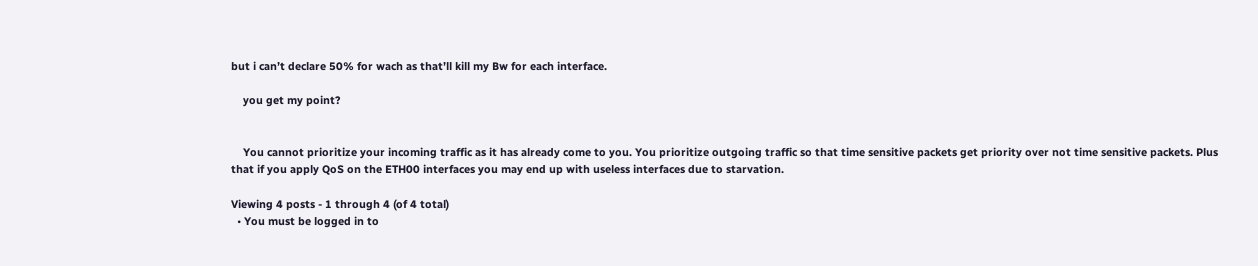but i can’t declare 50% for wach as that’ll kill my Bw for each interface.

    you get my point?


    You cannot prioritize your incoming traffic as it has already come to you. You prioritize outgoing traffic so that time sensitive packets get priority over not time sensitive packets. Plus that if you apply QoS on the ETH00 interfaces you may end up with useless interfaces due to starvation.

Viewing 4 posts - 1 through 4 (of 4 total)
  • You must be logged in to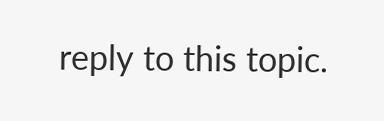reply to this topic.